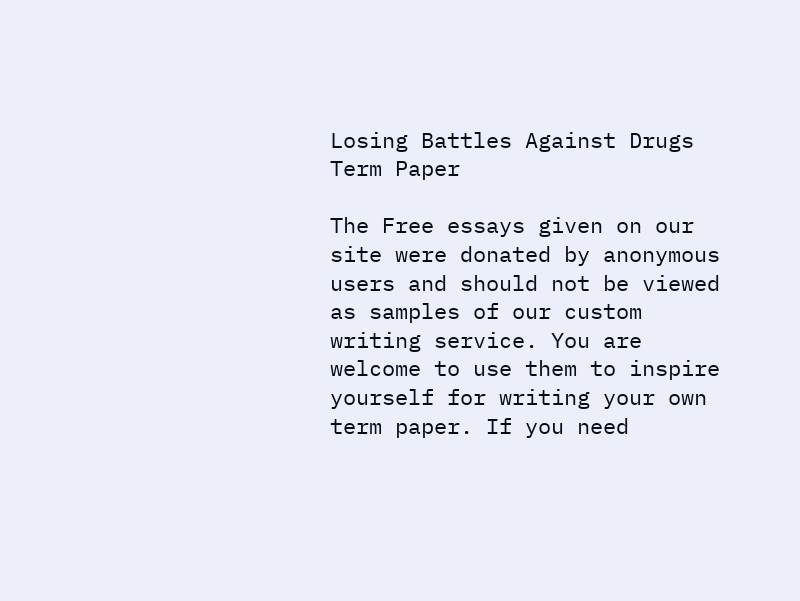Losing Battles Against Drugs Term Paper

The Free essays given on our site were donated by anonymous users and should not be viewed as samples of our custom writing service. You are welcome to use them to inspire yourself for writing your own term paper. If you need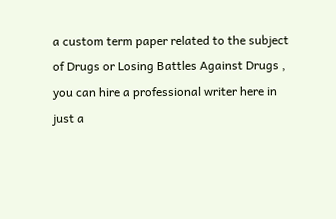a custom term paper related to the subject of Drugs or Losing Battles Against Drugs , you can hire a professional writer here in just a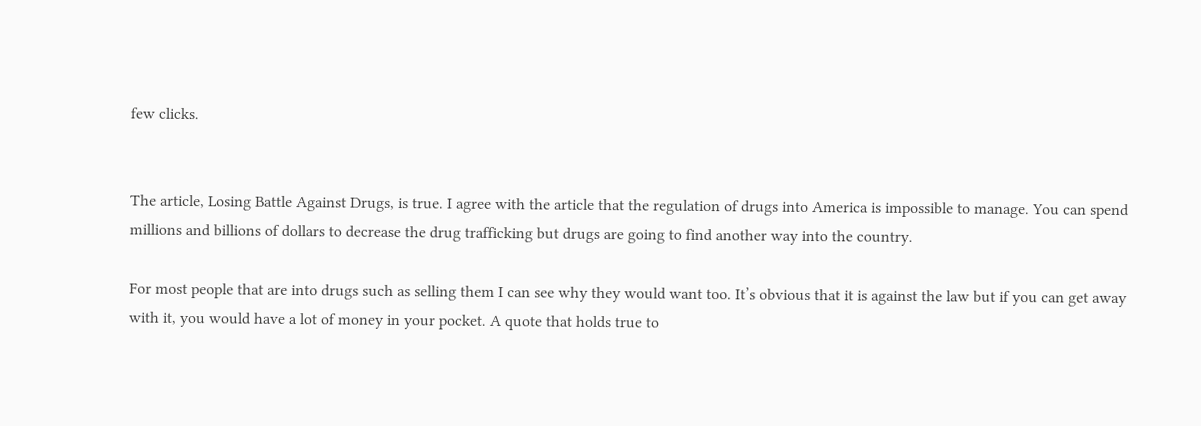few clicks.


The article, Losing Battle Against Drugs, is true. I agree with the article that the regulation of drugs into America is impossible to manage. You can spend millions and billions of dollars to decrease the drug trafficking but drugs are going to find another way into the country.

For most people that are into drugs such as selling them I can see why they would want too. It’s obvious that it is against the law but if you can get away with it, you would have a lot of money in your pocket. A quote that holds true to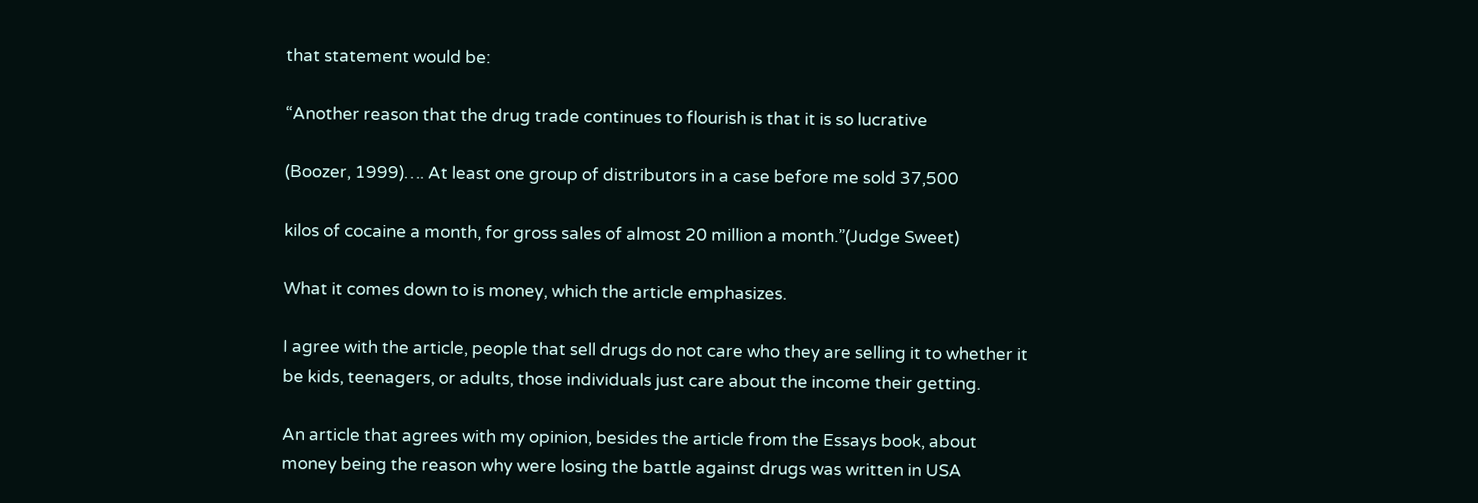that statement would be:

“Another reason that the drug trade continues to flourish is that it is so lucrative

(Boozer, 1999)…. At least one group of distributors in a case before me sold 37,500

kilos of cocaine a month, for gross sales of almost 20 million a month.”(Judge Sweet)

What it comes down to is money, which the article emphasizes.

I agree with the article, people that sell drugs do not care who they are selling it to whether it be kids, teenagers, or adults, those individuals just care about the income their getting.

An article that agrees with my opinion, besides the article from the Essays book, about money being the reason why were losing the battle against drugs was written in USA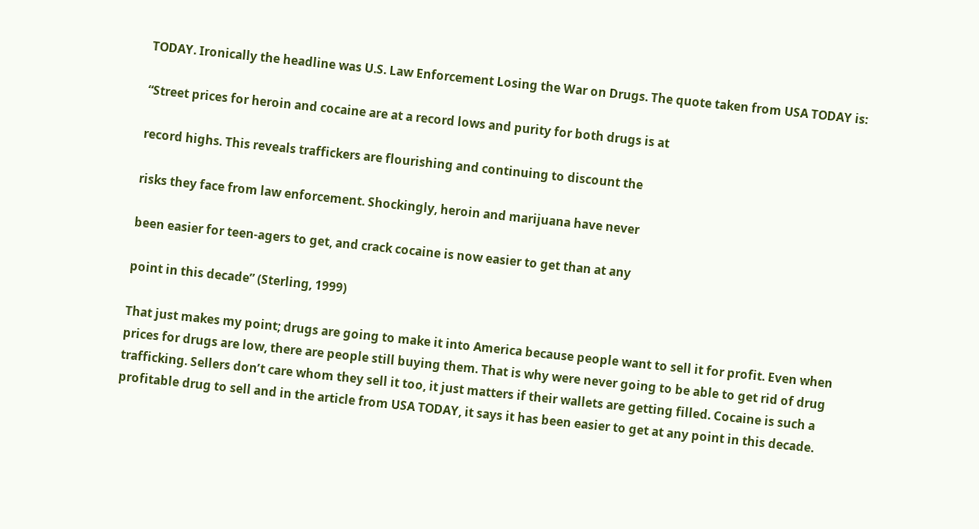TODAY. Ironically the headline was U.S. Law Enforcement Losing the War on Drugs. The quote taken from USA TODAY is:

“Street prices for heroin and cocaine are at a record lows and purity for both drugs is at

record highs. This reveals traffickers are flourishing and continuing to discount the

risks they face from law enforcement. Shockingly, heroin and marijuana have never

been easier for teen-agers to get, and crack cocaine is now easier to get than at any

point in this decade” (Sterling, 1999)

That just makes my point; drugs are going to make it into America because people want to sell it for profit. Even when prices for drugs are low, there are people still buying them. That is why were never going to be able to get rid of drug trafficking. Sellers don’t care whom they sell it too, it just matters if their wallets are getting filled. Cocaine is such a profitable drug to sell and in the article from USA TODAY, it says it has been easier to get at any point in this decade.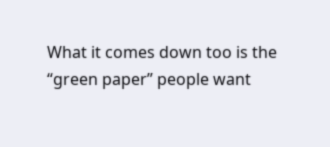What it comes down too is the “green paper” people want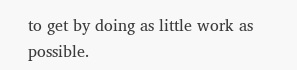to get by doing as little work as possible.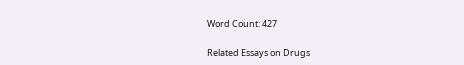Word Count: 427

Related Essays on Drugs